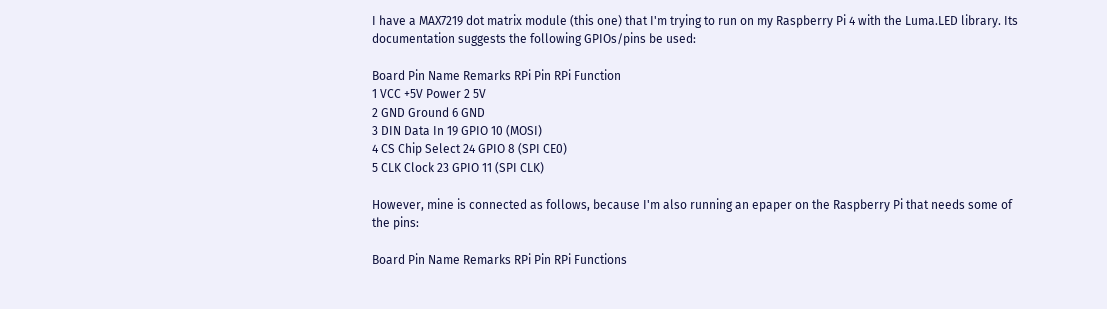I have a MAX7219 dot matrix module (this one) that I'm trying to run on my Raspberry Pi 4 with the Luma.LED library. Its documentation suggests the following GPIOs/pins be used:

Board Pin Name Remarks RPi Pin RPi Function
1 VCC +5V Power 2 5V
2 GND Ground 6 GND
3 DIN Data In 19 GPIO 10 (MOSI)
4 CS Chip Select 24 GPIO 8 (SPI CE0)
5 CLK Clock 23 GPIO 11 (SPI CLK)

However, mine is connected as follows, because I'm also running an epaper on the Raspberry Pi that needs some of the pins:

Board Pin Name Remarks RPi Pin RPi Functions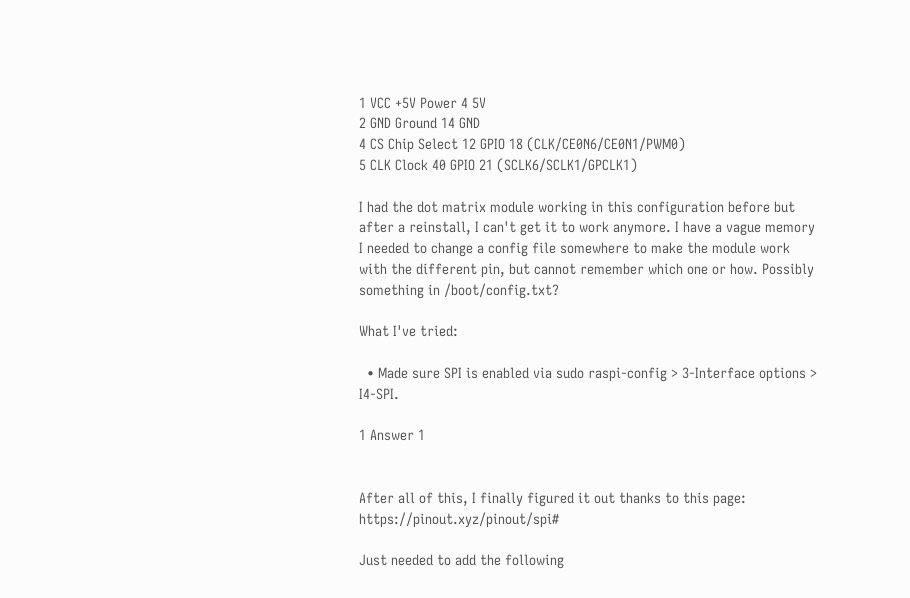1 VCC +5V Power 4 5V
2 GND Ground 14 GND
4 CS Chip Select 12 GPIO 18 (CLK/CE0N6/CE0N1/PWM0)
5 CLK Clock 40 GPIO 21 (SCLK6/SCLK1/GPCLK1)

I had the dot matrix module working in this configuration before but after a reinstall, I can't get it to work anymore. I have a vague memory I needed to change a config file somewhere to make the module work with the different pin, but cannot remember which one or how. Possibly something in /boot/config.txt?

What I've tried:

  • Made sure SPI is enabled via sudo raspi-config > 3-Interface options > I4-SPI.

1 Answer 1


After all of this, I finally figured it out thanks to this page: https://pinout.xyz/pinout/spi#

Just needed to add the following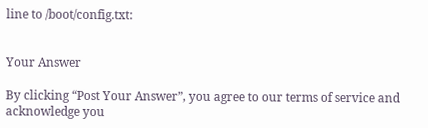line to /boot/config.txt:


Your Answer

By clicking “Post Your Answer”, you agree to our terms of service and acknowledge you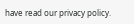have read our privacy policy.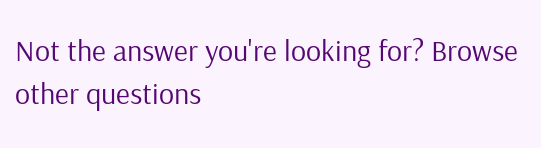Not the answer you're looking for? Browse other questions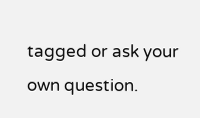tagged or ask your own question.